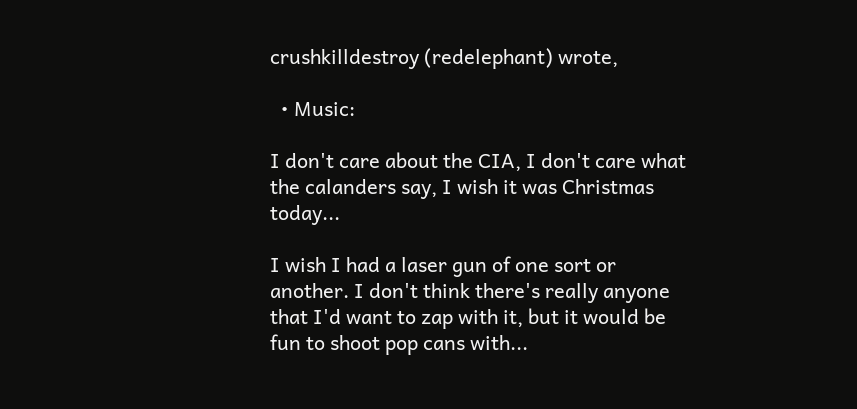crushkilldestroy (redelephant) wrote,

  • Music:

I don't care about the CIA, I don't care what the calanders say, I wish it was Christmas today...

I wish I had a laser gun of one sort or another. I don't think there's really anyone that I'd want to zap with it, but it would be fun to shoot pop cans with...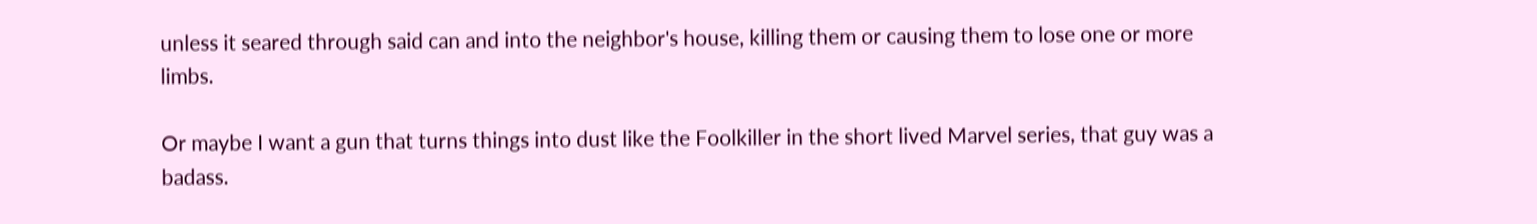unless it seared through said can and into the neighbor's house, killing them or causing them to lose one or more limbs.

Or maybe I want a gun that turns things into dust like the Foolkiller in the short lived Marvel series, that guy was a badass.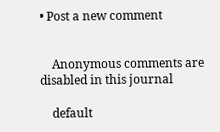• Post a new comment


    Anonymous comments are disabled in this journal

    default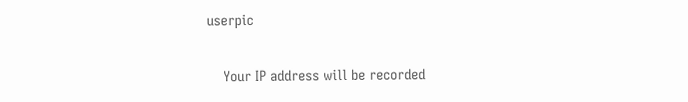userpic

    Your IP address will be recorded